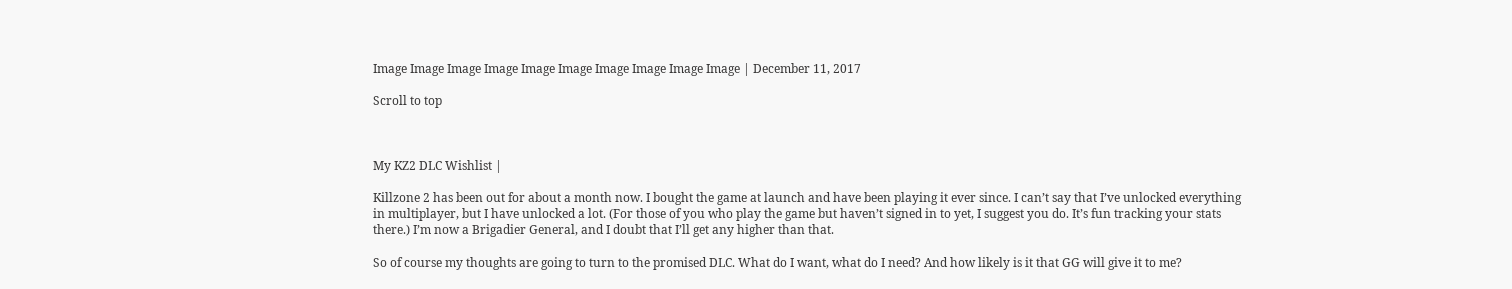Image Image Image Image Image Image Image Image Image Image | December 11, 2017

Scroll to top



My KZ2 DLC Wishlist |

Killzone 2 has been out for about a month now. I bought the game at launch and have been playing it ever since. I can’t say that I’ve unlocked everything in multiplayer, but I have unlocked a lot. (For those of you who play the game but haven’t signed in to yet, I suggest you do. It’s fun tracking your stats there.) I’m now a Brigadier General, and I doubt that I’ll get any higher than that.

So of course my thoughts are going to turn to the promised DLC. What do I want, what do I need? And how likely is it that GG will give it to me?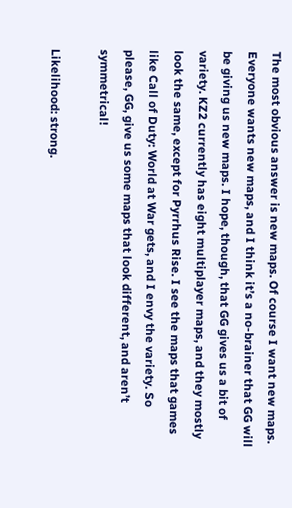The most obvious answer is new maps. Of course I want new maps. Everyone wants new maps, and I think it’s a no-brainer that GG will be giving us new maps. I hope, though, that GG gives us a bit of variety. KZ2 currently has eight multiplayer maps, and they mostly look the same, except for Pyrrhus Rise. I see the maps that games like Call of Duty: World at War gets, and I envy the variety. So please, GG, give us some maps that look different, and aren’t symmetrical!

Likelihood: strong.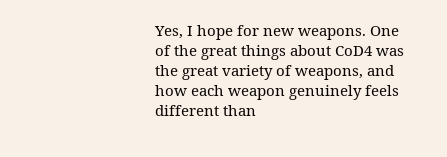Yes, I hope for new weapons. One of the great things about CoD4 was the great variety of weapons, and how each weapon genuinely feels different than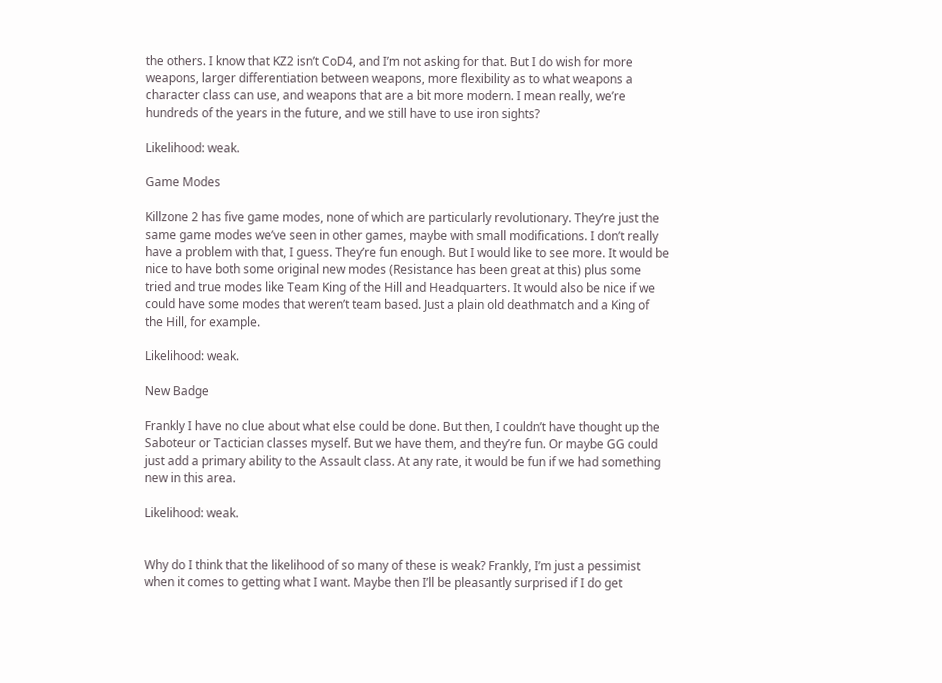the others. I know that KZ2 isn’t CoD4, and I’m not asking for that. But I do wish for more weapons, larger differentiation between weapons, more flexibility as to what weapons a character class can use, and weapons that are a bit more modern. I mean really, we’re hundreds of the years in the future, and we still have to use iron sights?

Likelihood: weak.

Game Modes

Killzone 2 has five game modes, none of which are particularly revolutionary. They’re just the same game modes we’ve seen in other games, maybe with small modifications. I don’t really have a problem with that, I guess. They’re fun enough. But I would like to see more. It would be nice to have both some original new modes (Resistance has been great at this) plus some tried and true modes like Team King of the Hill and Headquarters. It would also be nice if we could have some modes that weren’t team based. Just a plain old deathmatch and a King of the Hill, for example.

Likelihood: weak.

New Badge

Frankly I have no clue about what else could be done. But then, I couldn’t have thought up the Saboteur or Tactician classes myself. But we have them, and they’re fun. Or maybe GG could just add a primary ability to the Assault class. At any rate, it would be fun if we had something new in this area.

Likelihood: weak.


Why do I think that the likelihood of so many of these is weak? Frankly, I’m just a pessimist when it comes to getting what I want. Maybe then I’ll be pleasantly surprised if I do get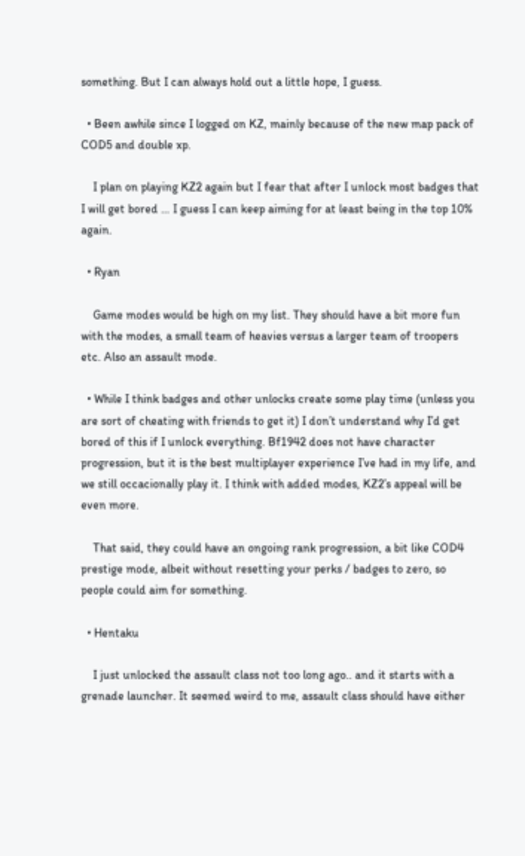something. But I can always hold out a little hope, I guess.

  • Been awhile since I logged on KZ, mainly because of the new map pack of COD5 and double xp.

    I plan on playing KZ2 again but I fear that after I unlock most badges that I will get bored … I guess I can keep aiming for at least being in the top 10% again.

  • Ryan

    Game modes would be high on my list. They should have a bit more fun with the modes, a small team of heavies versus a larger team of troopers etc. Also an assault mode.

  • While I think badges and other unlocks create some play time (unless you are sort of cheating with friends to get it) I don’t understand why I’d get bored of this if I unlock everything. Bf1942 does not have character progression, but it is the best multiplayer experience I’ve had in my life, and we still occacionally play it. I think with added modes, KZ2’s appeal will be even more.

    That said, they could have an ongoing rank progression, a bit like COD4 prestige mode, albeit without resetting your perks / badges to zero, so people could aim for something.

  • Hentaku

    I just unlocked the assault class not too long ago.. and it starts with a grenade launcher. It seemed weird to me, assault class should have either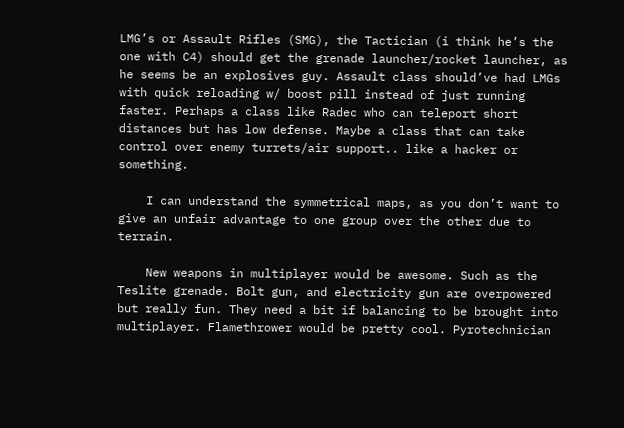LMG’s or Assault Rifles (SMG), the Tactician (i think he’s the one with C4) should get the grenade launcher/rocket launcher, as he seems be an explosives guy. Assault class should’ve had LMGs with quick reloading w/ boost pill instead of just running faster. Perhaps a class like Radec who can teleport short distances but has low defense. Maybe a class that can take control over enemy turrets/air support.. like a hacker or something.

    I can understand the symmetrical maps, as you don’t want to give an unfair advantage to one group over the other due to terrain.

    New weapons in multiplayer would be awesome. Such as the Teslite grenade. Bolt gun, and electricity gun are overpowered but really fun. They need a bit if balancing to be brought into multiplayer. Flamethrower would be pretty cool. Pyrotechnician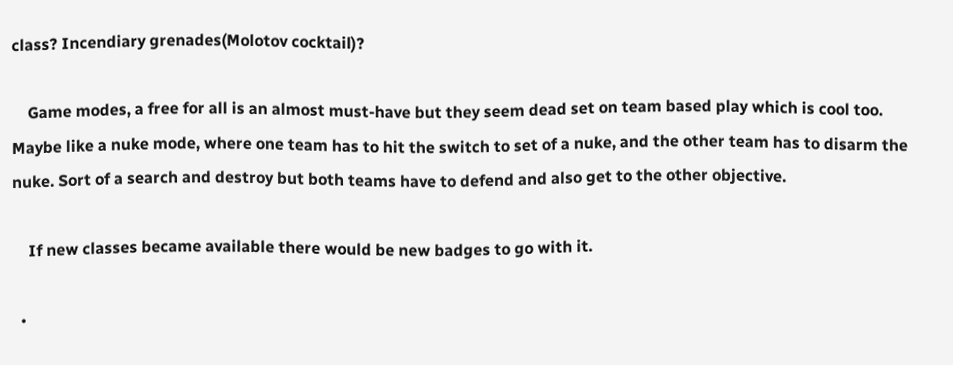class? Incendiary grenades(Molotov cocktail)?

    Game modes, a free for all is an almost must-have but they seem dead set on team based play which is cool too. Maybe like a nuke mode, where one team has to hit the switch to set of a nuke, and the other team has to disarm the nuke. Sort of a search and destroy but both teams have to defend and also get to the other objective.

    If new classes became available there would be new badges to go with it.

  •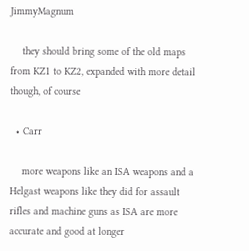JimmyMagnum

    they should bring some of the old maps from KZ1 to KZ2, expanded with more detail though, of course

  • Carr

    more weapons like an ISA weapons and a Helgast weapons like they did for assault rifles and machine guns as ISA are more accurate and good at longer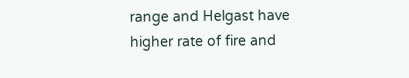range and Helgast have higher rate of fire and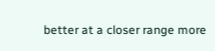better at a closer range more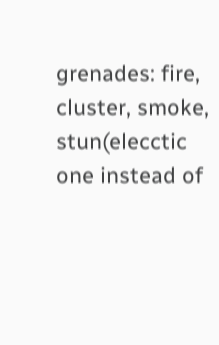grenades: fire, cluster, smoke, stun(elecctic one instead of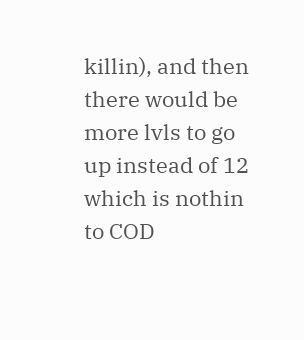killin), and then there would be more lvls to go up instead of 12 which is nothin to COD